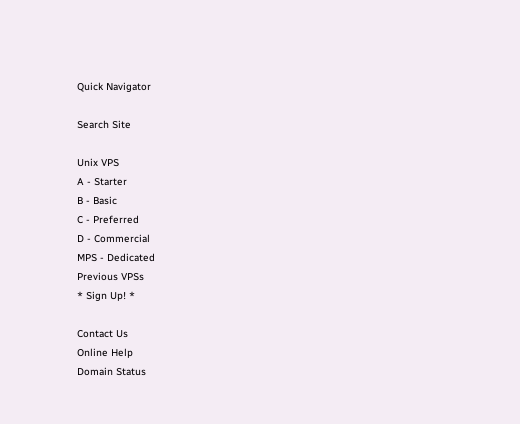Quick Navigator

Search Site

Unix VPS
A - Starter
B - Basic
C - Preferred
D - Commercial
MPS - Dedicated
Previous VPSs
* Sign Up! *

Contact Us
Online Help
Domain Status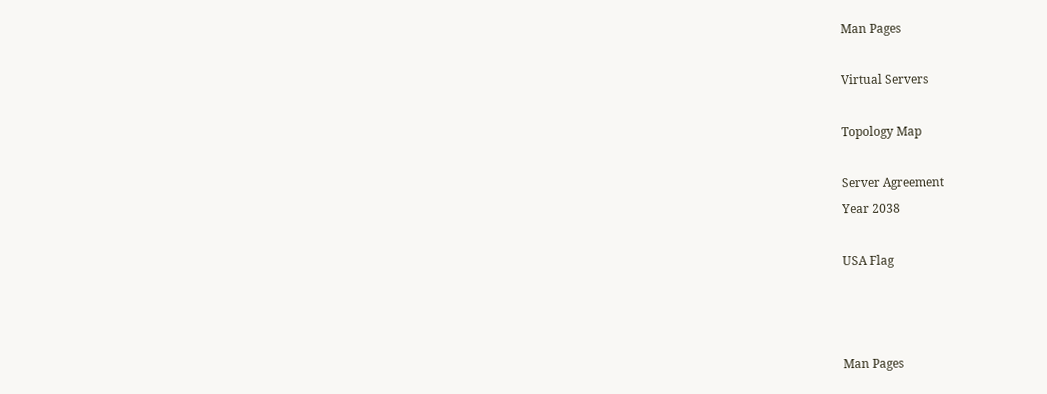Man Pages

Virtual Servers

Topology Map

Server Agreement
Year 2038

USA Flag



Man Pages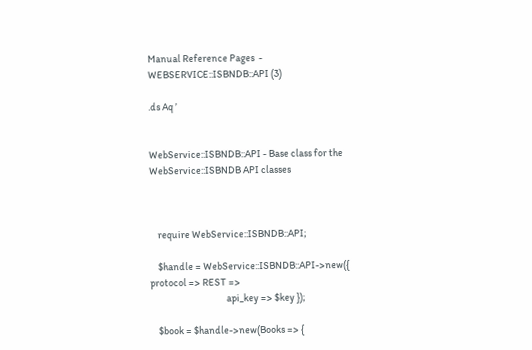Manual Reference Pages  -  WEBSERVICE::ISBNDB::API (3)

.ds Aq ’


WebService::ISBNDB::API - Base class for the WebService::ISBNDB API classes



    require WebService::ISBNDB::API;

    $handle = WebService::ISBNDB::API->new({ protocol => REST =>
                                      api_key => $key });

    $book = $handle->new(Books => {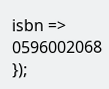isbn => 0596002068 });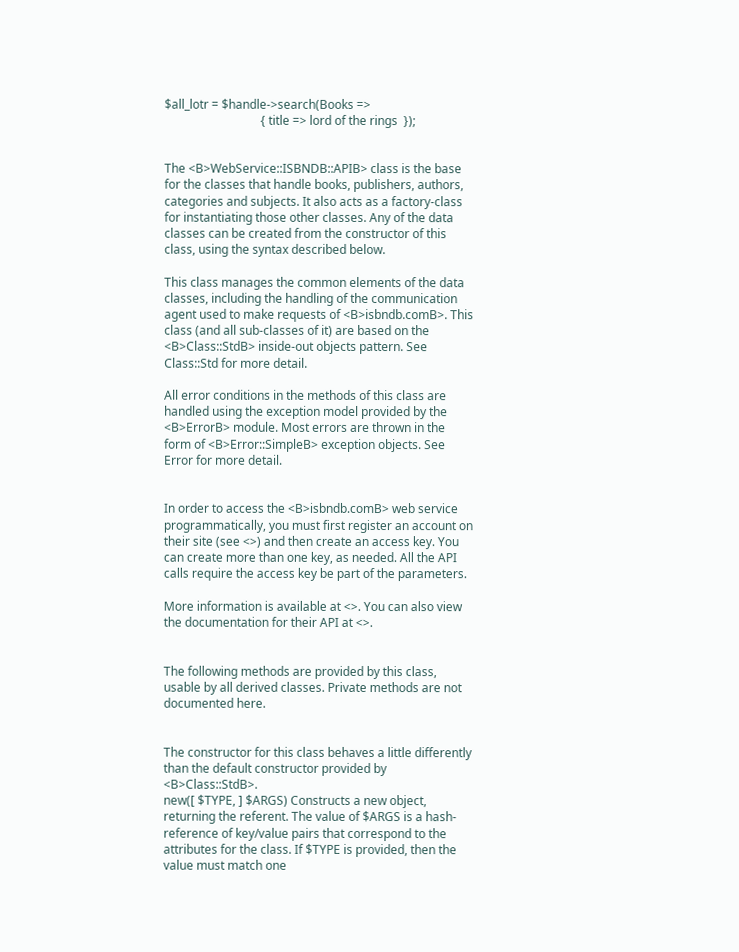$all_lotr = $handle->search(Books =>
                                { title => lord of the rings  });


The <B>WebService::ISBNDB::APIB> class is the base for the classes that handle books, publishers, authors, categories and subjects. It also acts as a factory-class for instantiating those other classes. Any of the data classes can be created from the constructor of this class, using the syntax described below.

This class manages the common elements of the data classes, including the handling of the communication agent used to make requests of <B>isbndb.comB>. This class (and all sub-classes of it) are based on the <B>Class::StdB> inside-out objects pattern. See Class::Std for more detail.

All error conditions in the methods of this class are handled using the exception model provided by the <B>ErrorB> module. Most errors are thrown in the form of <B>Error::SimpleB> exception objects. See Error for more detail.


In order to access the <B>isbndb.comB> web service programmatically, you must first register an account on their site (see <>) and then create an access key. You can create more than one key, as needed. All the API calls require the access key be part of the parameters.

More information is available at <>. You can also view the documentation for their API at <>.


The following methods are provided by this class, usable by all derived classes. Private methods are not documented here.


The constructor for this class behaves a little differently than the default constructor provided by <B>Class::StdB>.
new([ $TYPE, ] $ARGS) Constructs a new object, returning the referent. The value of $ARGS is a hash-reference of key/value pairs that correspond to the attributes for the class. If $TYPE is provided, then the value must match one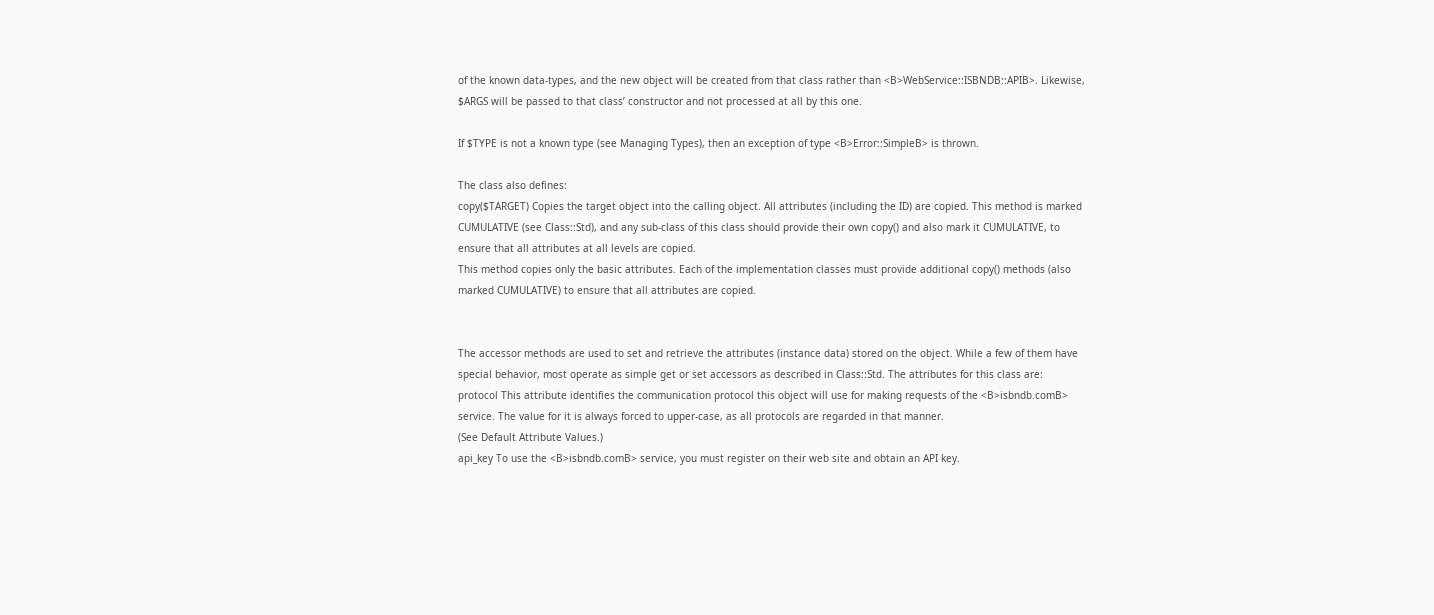of the known data-types, and the new object will be created from that class rather than <B>WebService::ISBNDB::APIB>. Likewise, $ARGS will be passed to that class’ constructor and not processed at all by this one.

If $TYPE is not a known type (see Managing Types), then an exception of type <B>Error::SimpleB> is thrown.

The class also defines:
copy($TARGET) Copies the target object into the calling object. All attributes (including the ID) are copied. This method is marked CUMULATIVE (see Class::Std), and any sub-class of this class should provide their own copy() and also mark it CUMULATIVE, to ensure that all attributes at all levels are copied.
This method copies only the basic attributes. Each of the implementation classes must provide additional copy() methods (also marked CUMULATIVE) to ensure that all attributes are copied.


The accessor methods are used to set and retrieve the attributes (instance data) stored on the object. While a few of them have special behavior, most operate as simple get or set accessors as described in Class::Std. The attributes for this class are:
protocol This attribute identifies the communication protocol this object will use for making requests of the <B>isbndb.comB> service. The value for it is always forced to upper-case, as all protocols are regarded in that manner.
(See Default Attribute Values.)
api_key To use the <B>isbndb.comB> service, you must register on their web site and obtain an API key.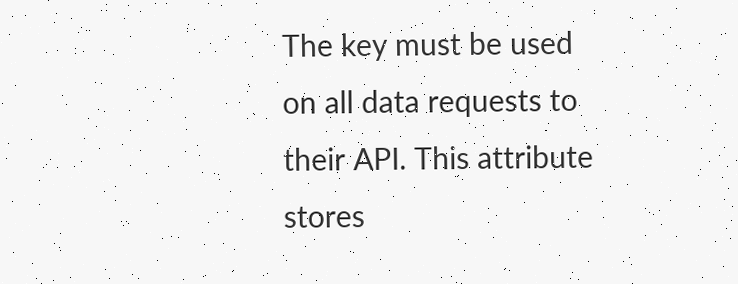The key must be used on all data requests to their API. This attribute stores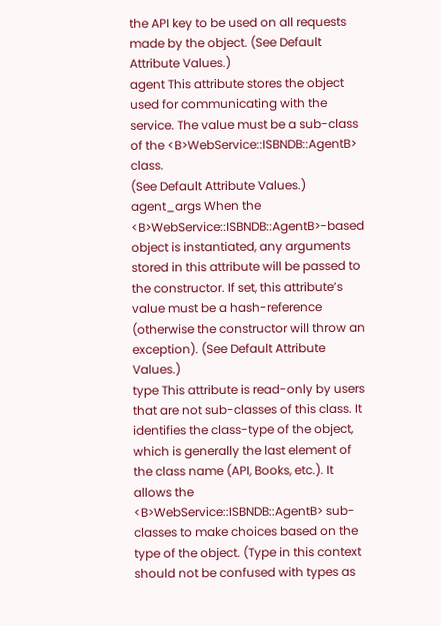the API key to be used on all requests made by the object. (See Default Attribute Values.)
agent This attribute stores the object used for communicating with the service. The value must be a sub-class of the <B>WebService::ISBNDB::AgentB> class.
(See Default Attribute Values.)
agent_args When the <B>WebService::ISBNDB::AgentB>-based object is instantiated, any arguments stored in this attribute will be passed to the constructor. If set, this attribute’s value must be a hash-reference (otherwise the constructor will throw an exception). (See Default Attribute Values.)
type This attribute is read-only by users that are not sub-classes of this class. It identifies the class-type of the object, which is generally the last element of the class name (API, Books, etc.). It allows the <B>WebService::ISBNDB::AgentB> sub-classes to make choices based on the type of the object. (Type in this context should not be confused with types as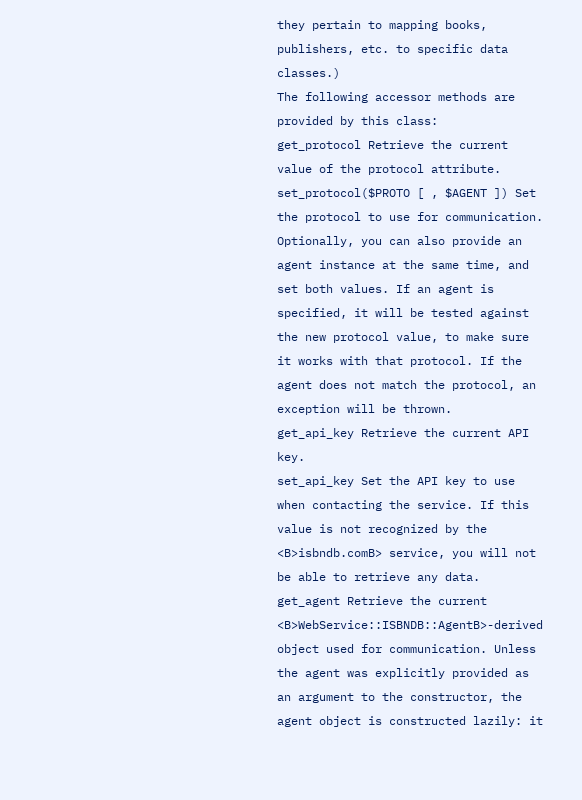they pertain to mapping books, publishers, etc. to specific data classes.)
The following accessor methods are provided by this class:
get_protocol Retrieve the current value of the protocol attribute.
set_protocol($PROTO [ , $AGENT ]) Set the protocol to use for communication. Optionally, you can also provide an agent instance at the same time, and set both values. If an agent is specified, it will be tested against the new protocol value, to make sure it works with that protocol. If the agent does not match the protocol, an exception will be thrown.
get_api_key Retrieve the current API key.
set_api_key Set the API key to use when contacting the service. If this value is not recognized by the <B>isbndb.comB> service, you will not be able to retrieve any data.
get_agent Retrieve the current <B>WebService::ISBNDB::AgentB>-derived object used for communication. Unless the agent was explicitly provided as an argument to the constructor, the agent object is constructed lazily: it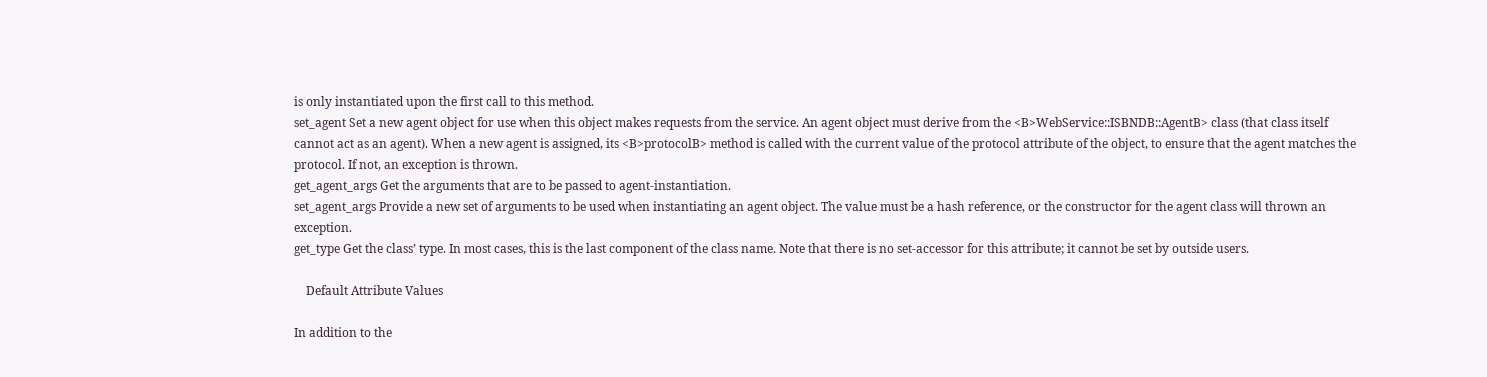is only instantiated upon the first call to this method.
set_agent Set a new agent object for use when this object makes requests from the service. An agent object must derive from the <B>WebService::ISBNDB::AgentB> class (that class itself cannot act as an agent). When a new agent is assigned, its <B>protocolB> method is called with the current value of the protocol attribute of the object, to ensure that the agent matches the protocol. If not, an exception is thrown.
get_agent_args Get the arguments that are to be passed to agent-instantiation.
set_agent_args Provide a new set of arguments to be used when instantiating an agent object. The value must be a hash reference, or the constructor for the agent class will thrown an exception.
get_type Get the class’ type. In most cases, this is the last component of the class name. Note that there is no set-accessor for this attribute; it cannot be set by outside users.

    Default Attribute Values

In addition to the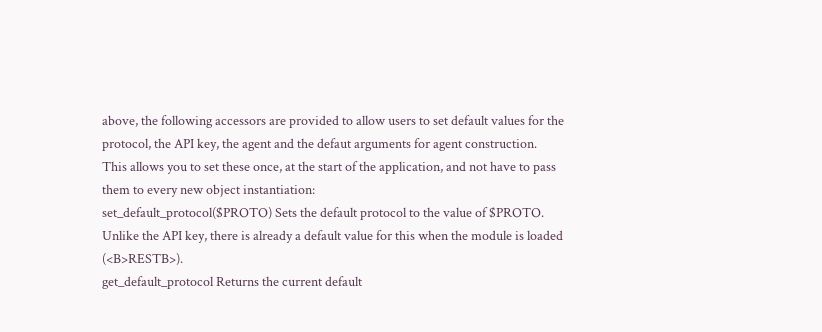above, the following accessors are provided to allow users to set default values for the protocol, the API key, the agent and the defaut arguments for agent construction. This allows you to set these once, at the start of the application, and not have to pass them to every new object instantiation:
set_default_protocol($PROTO) Sets the default protocol to the value of $PROTO. Unlike the API key, there is already a default value for this when the module is loaded (<B>RESTB>).
get_default_protocol Returns the current default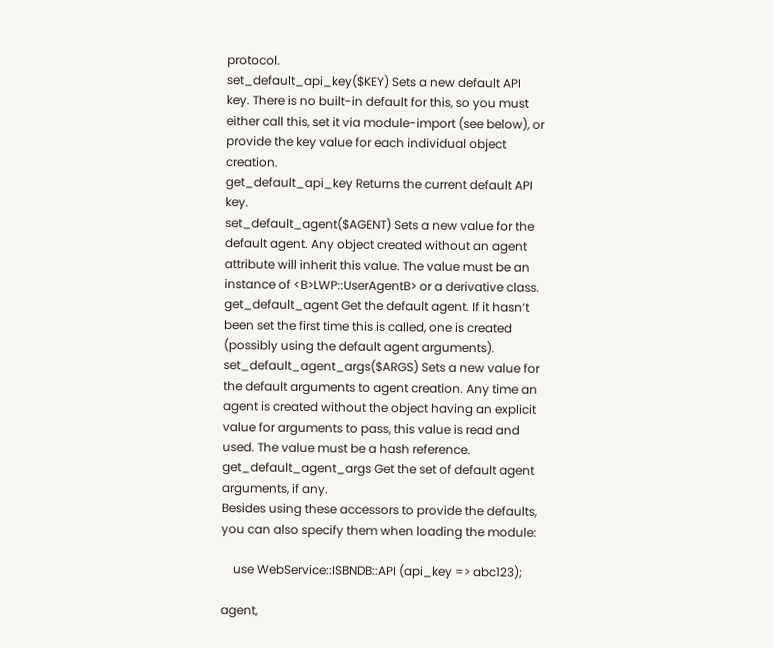protocol.
set_default_api_key($KEY) Sets a new default API key. There is no built-in default for this, so you must either call this, set it via module-import (see below), or provide the key value for each individual object creation.
get_default_api_key Returns the current default API key.
set_default_agent($AGENT) Sets a new value for the default agent. Any object created without an agent attribute will inherit this value. The value must be an instance of <B>LWP::UserAgentB> or a derivative class.
get_default_agent Get the default agent. If it hasn’t been set the first time this is called, one is created (possibly using the default agent arguments).
set_default_agent_args($ARGS) Sets a new value for the default arguments to agent creation. Any time an agent is created without the object having an explicit value for arguments to pass, this value is read and used. The value must be a hash reference.
get_default_agent_args Get the set of default agent arguments, if any.
Besides using these accessors to provide the defaults, you can also specify them when loading the module:

    use WebService::ISBNDB::API (api_key => abc123);

agent,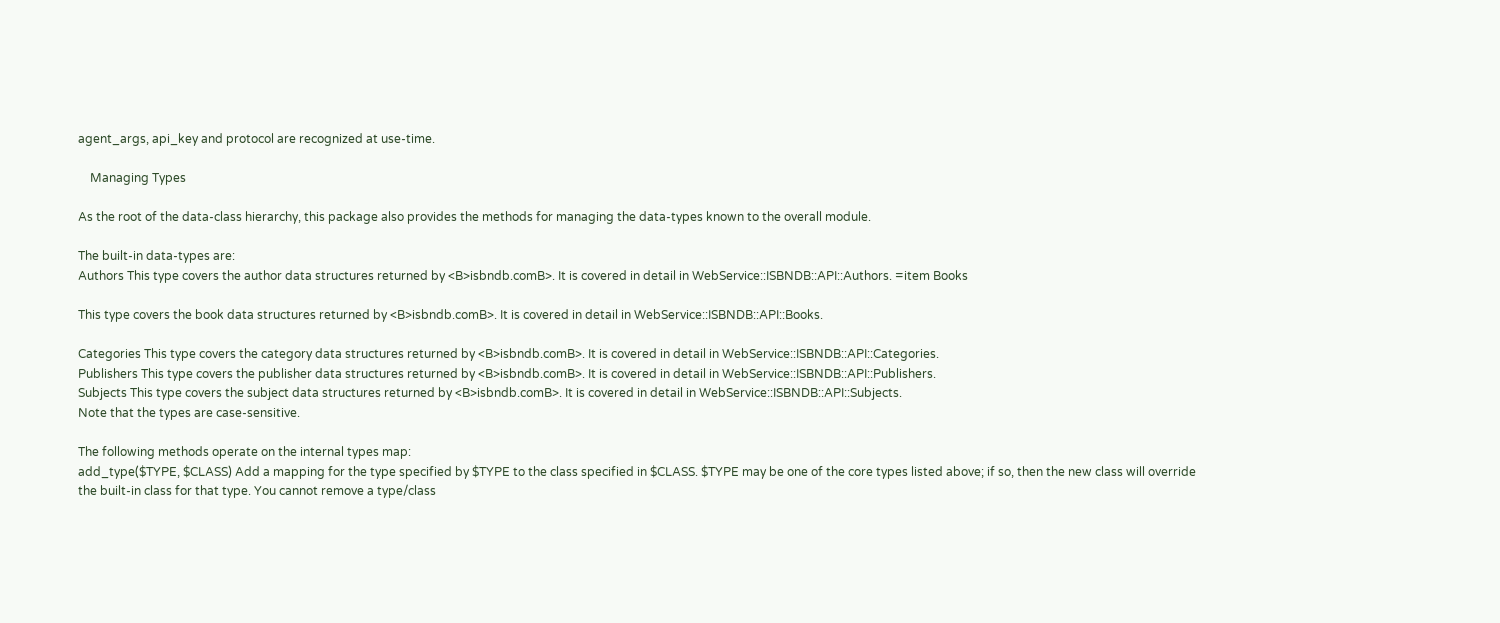agent_args, api_key and protocol are recognized at use-time.

    Managing Types

As the root of the data-class hierarchy, this package also provides the methods for managing the data-types known to the overall module.

The built-in data-types are:
Authors This type covers the author data structures returned by <B>isbndb.comB>. It is covered in detail in WebService::ISBNDB::API::Authors. =item Books

This type covers the book data structures returned by <B>isbndb.comB>. It is covered in detail in WebService::ISBNDB::API::Books.

Categories This type covers the category data structures returned by <B>isbndb.comB>. It is covered in detail in WebService::ISBNDB::API::Categories.
Publishers This type covers the publisher data structures returned by <B>isbndb.comB>. It is covered in detail in WebService::ISBNDB::API::Publishers.
Subjects This type covers the subject data structures returned by <B>isbndb.comB>. It is covered in detail in WebService::ISBNDB::API::Subjects.
Note that the types are case-sensitive.

The following methods operate on the internal types map:
add_type($TYPE, $CLASS) Add a mapping for the type specified by $TYPE to the class specified in $CLASS. $TYPE may be one of the core types listed above; if so, then the new class will override the built-in class for that type. You cannot remove a type/class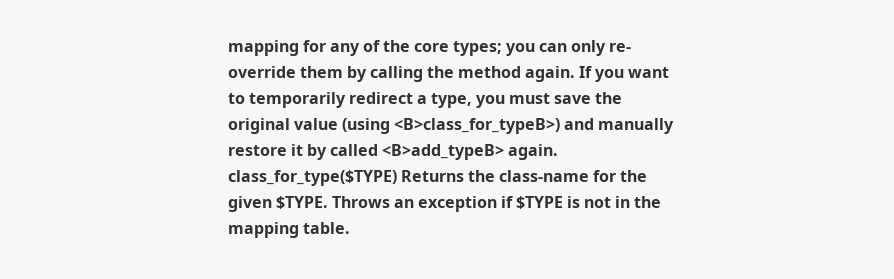mapping for any of the core types; you can only re-override them by calling the method again. If you want to temporarily redirect a type, you must save the original value (using <B>class_for_typeB>) and manually restore it by called <B>add_typeB> again.
class_for_type($TYPE) Returns the class-name for the given $TYPE. Throws an exception if $TYPE is not in the mapping table.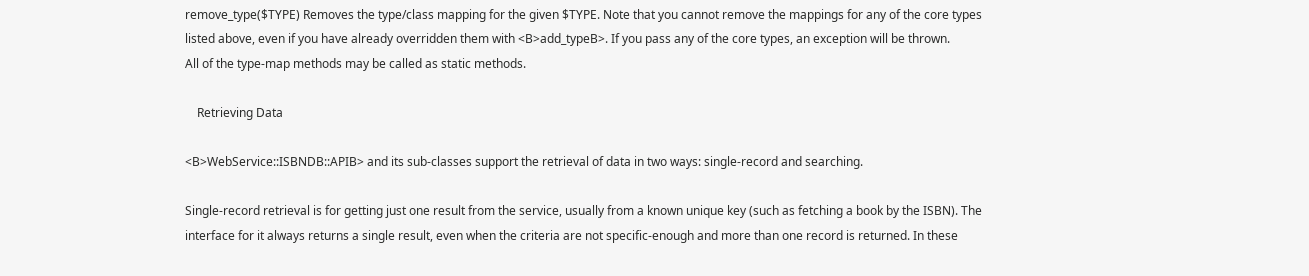remove_type($TYPE) Removes the type/class mapping for the given $TYPE. Note that you cannot remove the mappings for any of the core types listed above, even if you have already overridden them with <B>add_typeB>. If you pass any of the core types, an exception will be thrown.
All of the type-map methods may be called as static methods.

    Retrieving Data

<B>WebService::ISBNDB::APIB> and its sub-classes support the retrieval of data in two ways: single-record and searching.

Single-record retrieval is for getting just one result from the service, usually from a known unique key (such as fetching a book by the ISBN). The interface for it always returns a single result, even when the criteria are not specific-enough and more than one record is returned. In these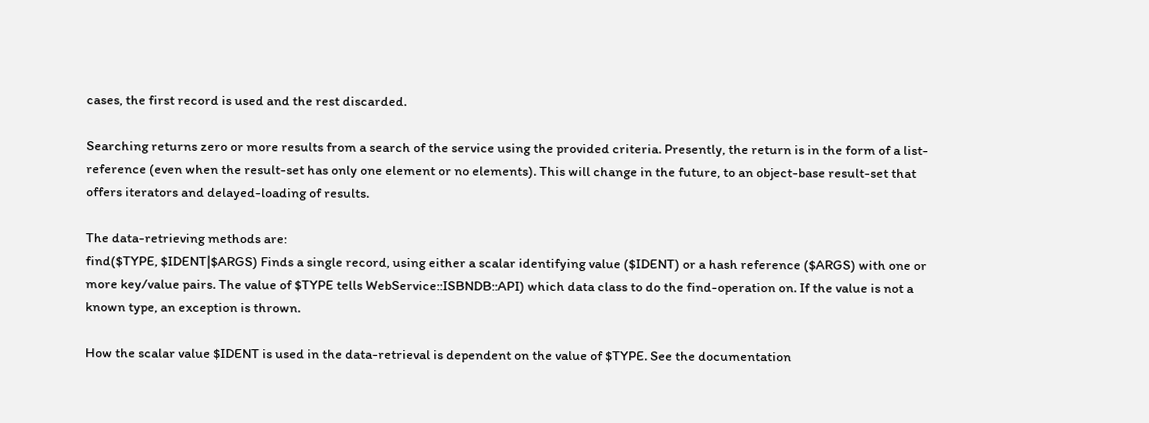cases, the first record is used and the rest discarded.

Searching returns zero or more results from a search of the service using the provided criteria. Presently, the return is in the form of a list-reference (even when the result-set has only one element or no elements). This will change in the future, to an object-base result-set that offers iterators and delayed-loading of results.

The data-retrieving methods are:
find($TYPE, $IDENT|$ARGS) Finds a single record, using either a scalar identifying value ($IDENT) or a hash reference ($ARGS) with one or more key/value pairs. The value of $TYPE tells WebService::ISBNDB::API) which data class to do the find-operation on. If the value is not a known type, an exception is thrown.

How the scalar value $IDENT is used in the data-retrieval is dependent on the value of $TYPE. See the documentation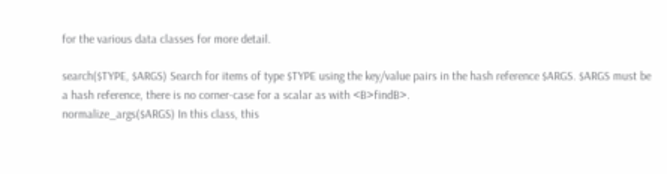for the various data classes for more detail.

search($TYPE, $ARGS) Search for items of type $TYPE using the key/value pairs in the hash reference $ARGS. $ARGS must be a hash reference, there is no corner-case for a scalar as with <B>findB>.
normalize_args($ARGS) In this class, this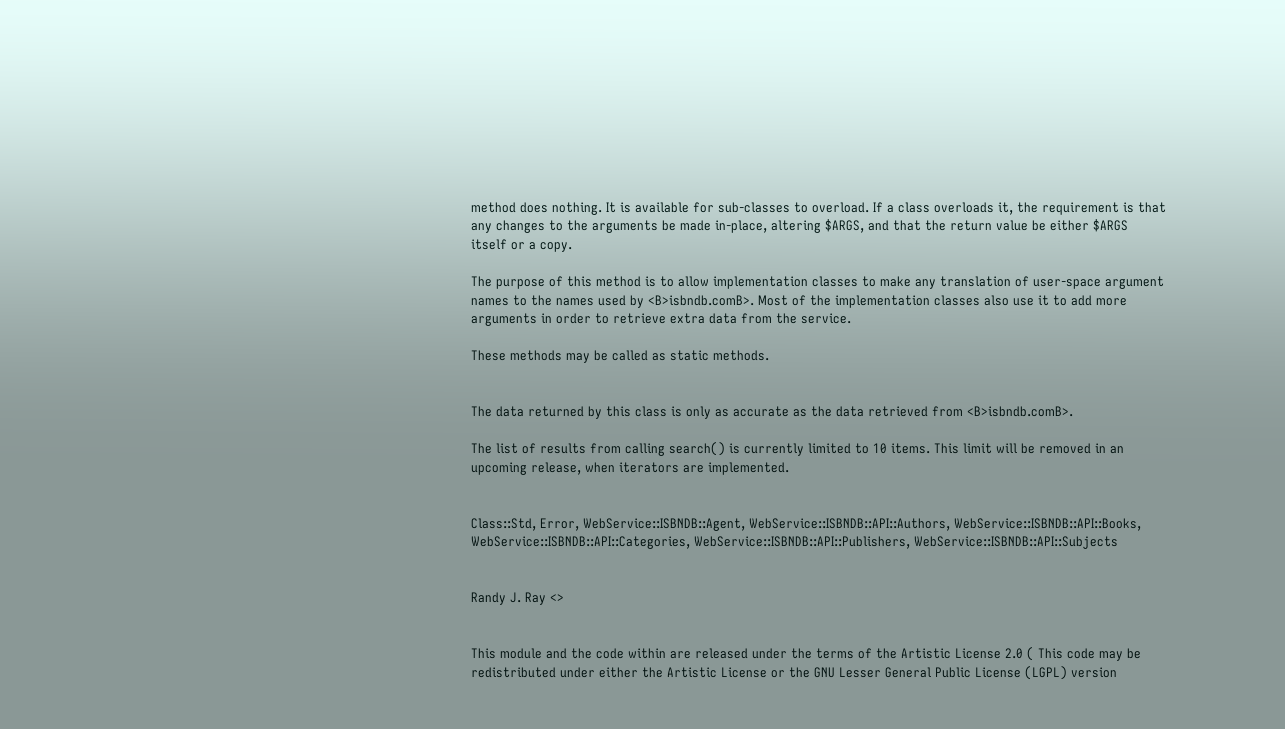method does nothing. It is available for sub-classes to overload. If a class overloads it, the requirement is that any changes to the arguments be made in-place, altering $ARGS, and that the return value be either $ARGS itself or a copy.

The purpose of this method is to allow implementation classes to make any translation of user-space argument names to the names used by <B>isbndb.comB>. Most of the implementation classes also use it to add more arguments in order to retrieve extra data from the service.

These methods may be called as static methods.


The data returned by this class is only as accurate as the data retrieved from <B>isbndb.comB>.

The list of results from calling search() is currently limited to 10 items. This limit will be removed in an upcoming release, when iterators are implemented.


Class::Std, Error, WebService::ISBNDB::Agent, WebService::ISBNDB::API::Authors, WebService::ISBNDB::API::Books, WebService::ISBNDB::API::Categories, WebService::ISBNDB::API::Publishers, WebService::ISBNDB::API::Subjects


Randy J. Ray <>


This module and the code within are released under the terms of the Artistic License 2.0 ( This code may be redistributed under either the Artistic License or the GNU Lesser General Public License (LGPL) version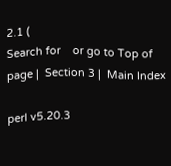2.1 (
Search for    or go to Top of page |  Section 3 |  Main Index

perl v5.20.3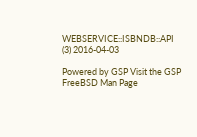WEBSERVICE::ISBNDB::API (3) 2016-04-03

Powered by GSP Visit the GSP FreeBSD Man Page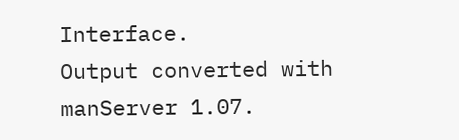Interface.
Output converted with manServer 1.07.